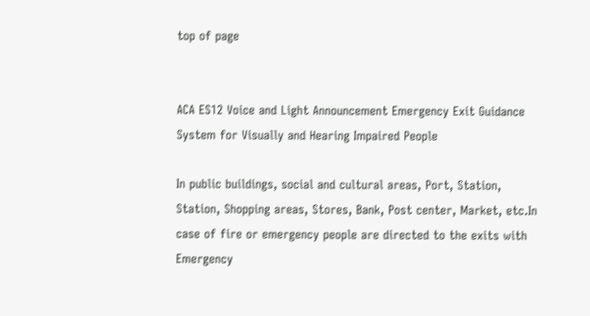top of page


ACA ES12 Voice and Light Announcement Emergency Exit Guidance System for Visually and Hearing Impaired People

In public buildings, social and cultural areas, Port, Station, Station, Shopping areas, Stores, Bank, Post center, Market, etc.In case of fire or emergency people are directed to the exits with Emergency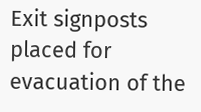Exit signposts placed for evacuation of the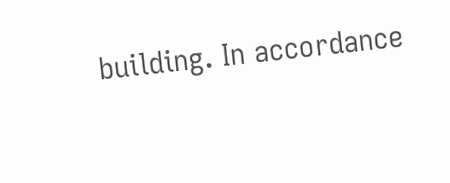building. In accordance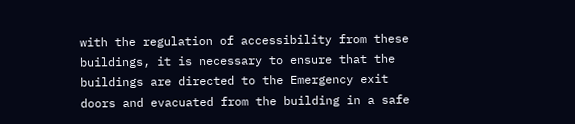with the regulation of accessibility from these buildings, it is necessary to ensure that the buildings are directed to the Emergency exit doors and evacuated from the building in a safe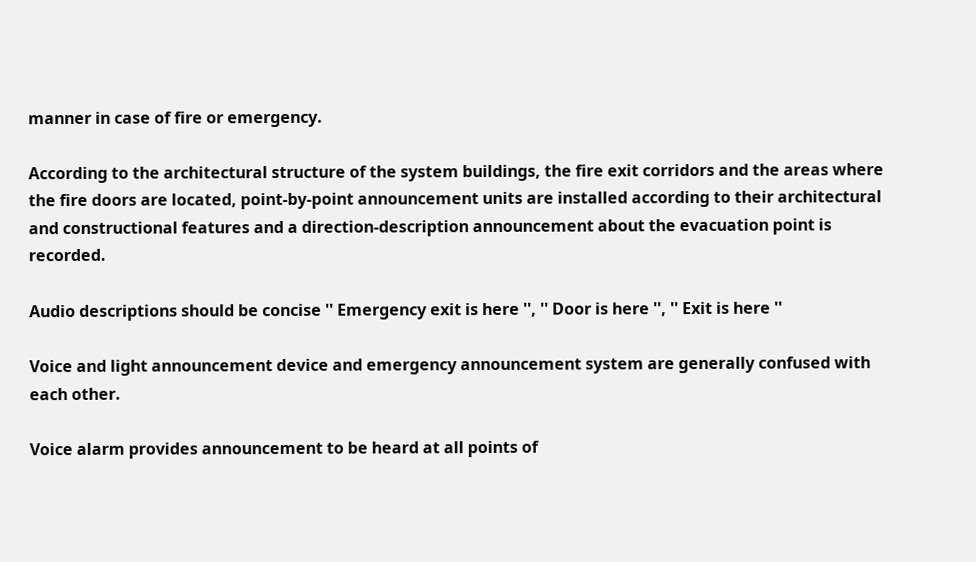manner in case of fire or emergency.

According to the architectural structure of the system buildings, the fire exit corridors and the areas where the fire doors are located, point-by-point announcement units are installed according to their architectural and constructional features and a direction-description announcement about the evacuation point is recorded.

Audio descriptions should be concise '' Emergency exit is here '', '' Door is here '', '' Exit is here ''

Voice and light announcement device and emergency announcement system are generally confused with each other.

Voice alarm provides announcement to be heard at all points of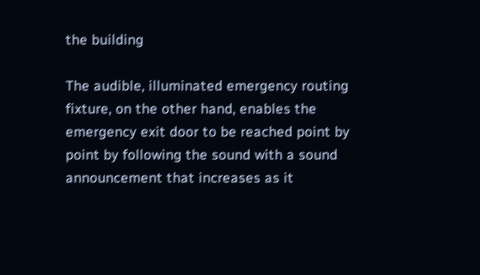the building

The audible, illuminated emergency routing fixture, on the other hand, enables the emergency exit door to be reached point by point by following the sound with a sound announcement that increases as it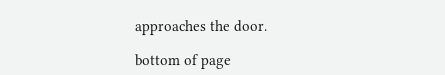approaches the door.

bottom of page